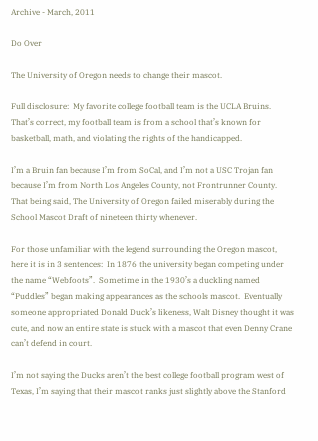Archive - March, 2011

Do Over

The University of Oregon needs to change their mascot.

Full disclosure:  My favorite college football team is the UCLA Bruins.  That’s correct, my football team is from a school that’s known for basketball, math, and violating the rights of the handicapped.

I’m a Bruin fan because I’m from SoCal, and I’m not a USC Trojan fan because I’m from North Los Angeles County, not Frontrunner County.  That being said, The University of Oregon failed miserably during the School Mascot Draft of nineteen thirty whenever.

For those unfamiliar with the legend surrounding the Oregon mascot, here it is in 3 sentences:  In 1876 the university began competing under the name “Webfoots”.  Sometime in the 1930’s a duckling named “Puddles” began making appearances as the schools mascot.  Eventually someone appropriated Donald Duck’s likeness, Walt Disney thought it was cute, and now an entire state is stuck with a mascot that even Denny Crane can’t defend in court.

I’m not saying the Ducks aren’t the best college football program west of Texas, I’m saying that their mascot ranks just slightly above the Stanford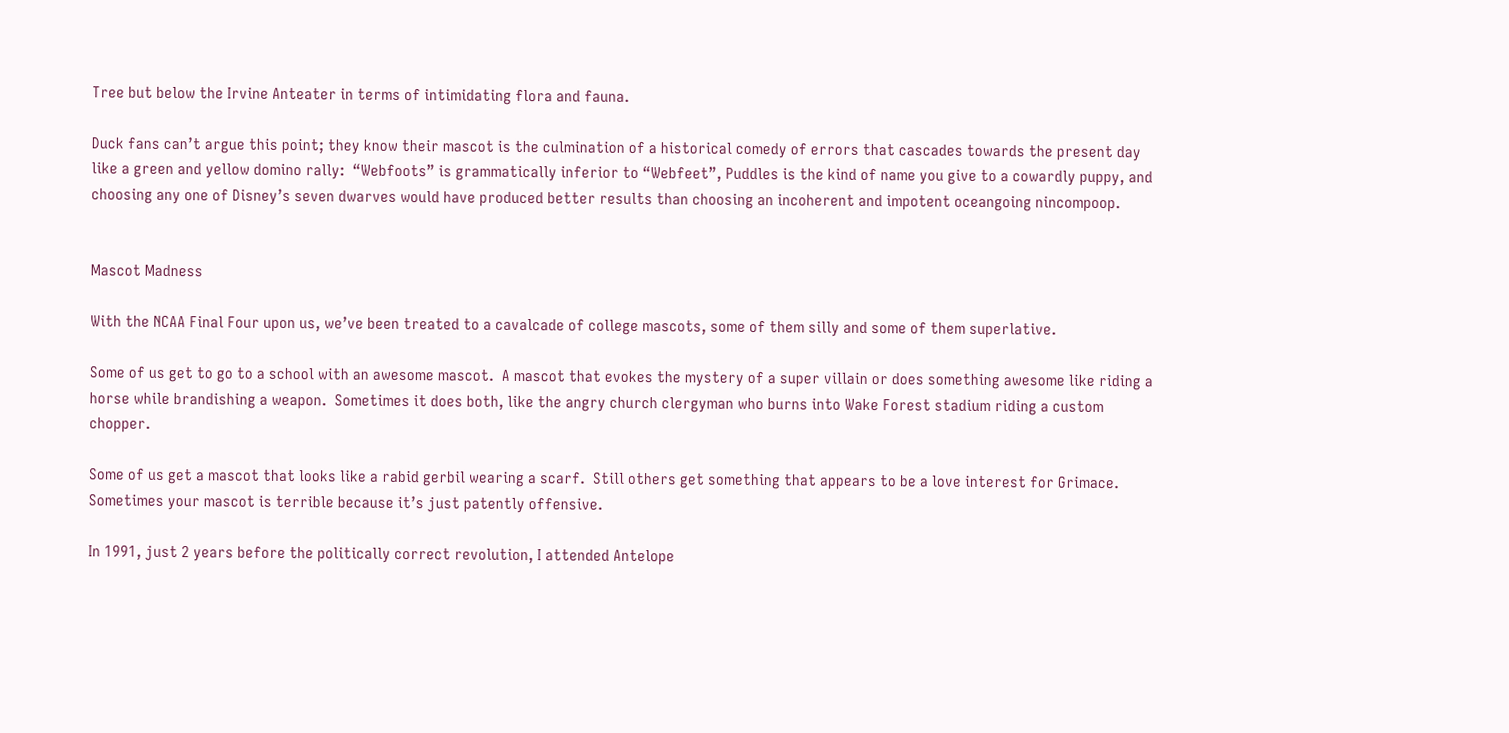Tree but below the Irvine Anteater in terms of intimidating flora and fauna.

Duck fans can’t argue this point; they know their mascot is the culmination of a historical comedy of errors that cascades towards the present day like a green and yellow domino rally:  “Webfoots” is grammatically inferior to “Webfeet”, Puddles is the kind of name you give to a cowardly puppy, and choosing any one of Disney’s seven dwarves would have produced better results than choosing an incoherent and impotent oceangoing nincompoop.


Mascot Madness

With the NCAA Final Four upon us, we’ve been treated to a cavalcade of college mascots, some of them silly and some of them superlative.

Some of us get to go to a school with an awesome mascot.  A mascot that evokes the mystery of a super villain or does something awesome like riding a horse while brandishing a weapon.  Sometimes it does both, like the angry church clergyman who burns into Wake Forest stadium riding a custom chopper.

Some of us get a mascot that looks like a rabid gerbil wearing a scarf.  Still others get something that appears to be a love interest for Grimace.  Sometimes your mascot is terrible because it’s just patently offensive.

In 1991, just 2 years before the politically correct revolution, I attended Antelope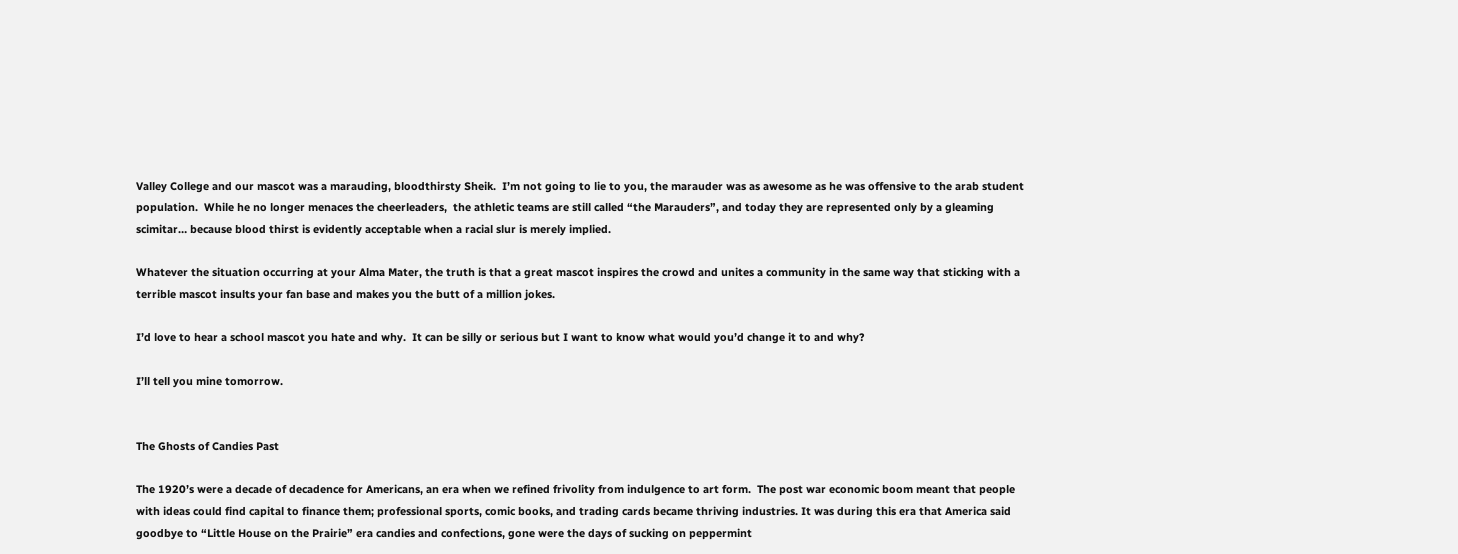Valley College and our mascot was a marauding, bloodthirsty Sheik.  I’m not going to lie to you, the marauder was as awesome as he was offensive to the arab student population.  While he no longer menaces the cheerleaders,  the athletic teams are still called “the Marauders”, and today they are represented only by a gleaming scimitar… because blood thirst is evidently acceptable when a racial slur is merely implied.

Whatever the situation occurring at your Alma Mater, the truth is that a great mascot inspires the crowd and unites a community in the same way that sticking with a terrible mascot insults your fan base and makes you the butt of a million jokes.

I’d love to hear a school mascot you hate and why.  It can be silly or serious but I want to know what would you’d change it to and why?

I’ll tell you mine tomorrow.


The Ghosts of Candies Past

The 1920’s were a decade of decadence for Americans, an era when we refined frivolity from indulgence to art form.  The post war economic boom meant that people with ideas could find capital to finance them; professional sports, comic books, and trading cards became thriving industries. It was during this era that America said goodbye to “Little House on the Prairie” era candies and confections, gone were the days of sucking on peppermint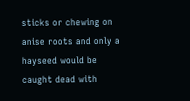sticks or chewing on anise roots and only a hayseed would be caught dead with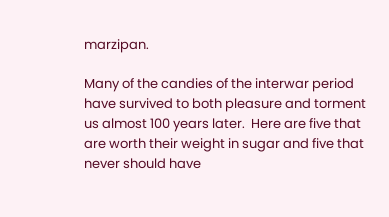marzipan.

Many of the candies of the interwar period have survived to both pleasure and torment us almost 100 years later.  Here are five that are worth their weight in sugar and five that never should have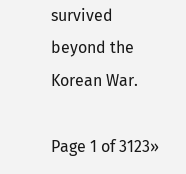survived beyond the Korean War.

Page 1 of 3123»